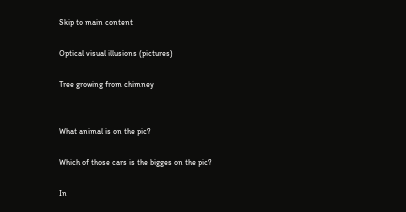Skip to main content

Optical visual illusions (pictures)

Tree growing from chimney


What animal is on the pic?

Which of those cars is the bigges on the pic?

In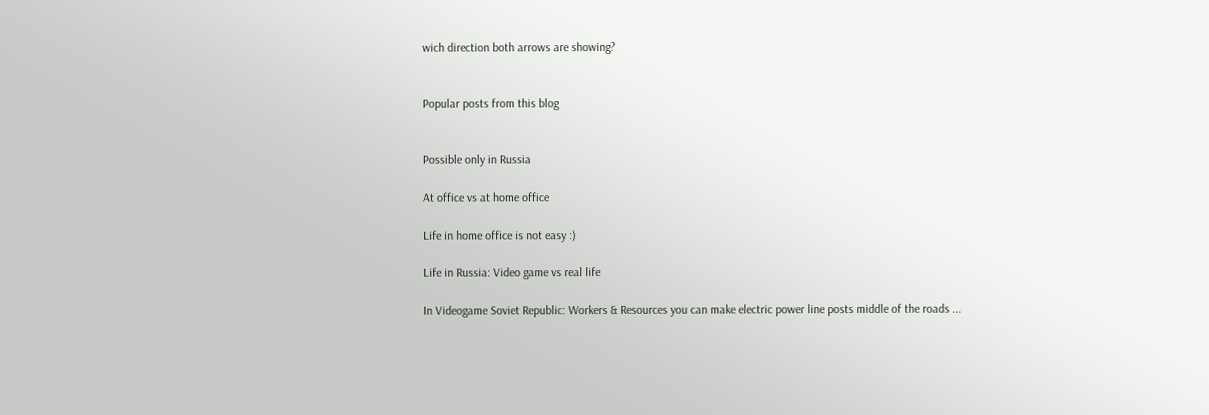wich direction both arrows are showing?


Popular posts from this blog


Possible only in Russia

At office vs at home office

Life in home office is not easy :)

Life in Russia: Video game vs real life

In Videogame Soviet Republic: Workers & Resources you can make electric power line posts middle of the roads ...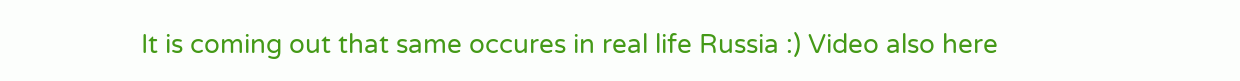It is coming out that same occures in real life Russia :) Video also here